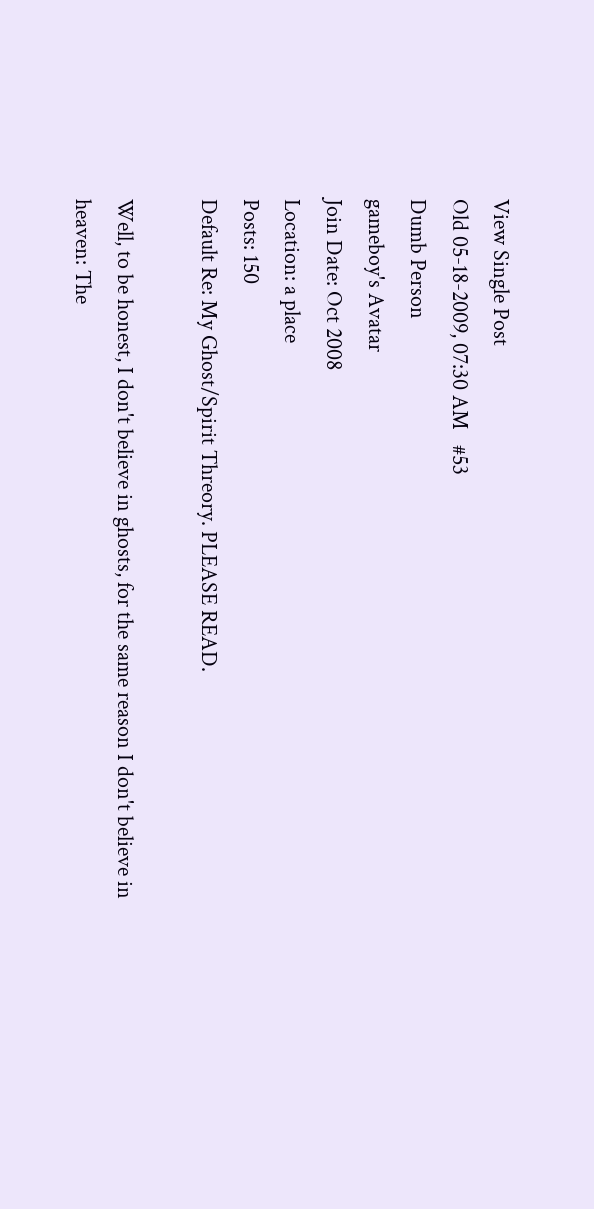View Single Post
Old 05-18-2009, 07:30 AM   #53
Dumb Person
gameboy's Avatar
Join Date: Oct 2008
Location: a place
Posts: 150
Default Re: My Ghost/Spirit Threory. PLEASE READ.

Well, to be honest, I don't believe in ghosts, for the same reason I don't believe in heaven: The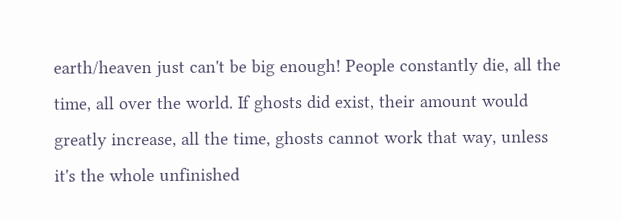earth/heaven just can't be big enough! People constantly die, all the time, all over the world. If ghosts did exist, their amount would greatly increase, all the time, ghosts cannot work that way, unless it's the whole unfinished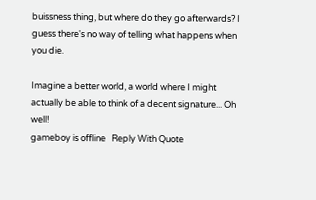buissness thing, but where do they go afterwards? I guess there's no way of telling what happens when you die.

Imagine a better world, a world where I might actually be able to think of a decent signature... Oh well!
gameboy is offline   Reply With Quote